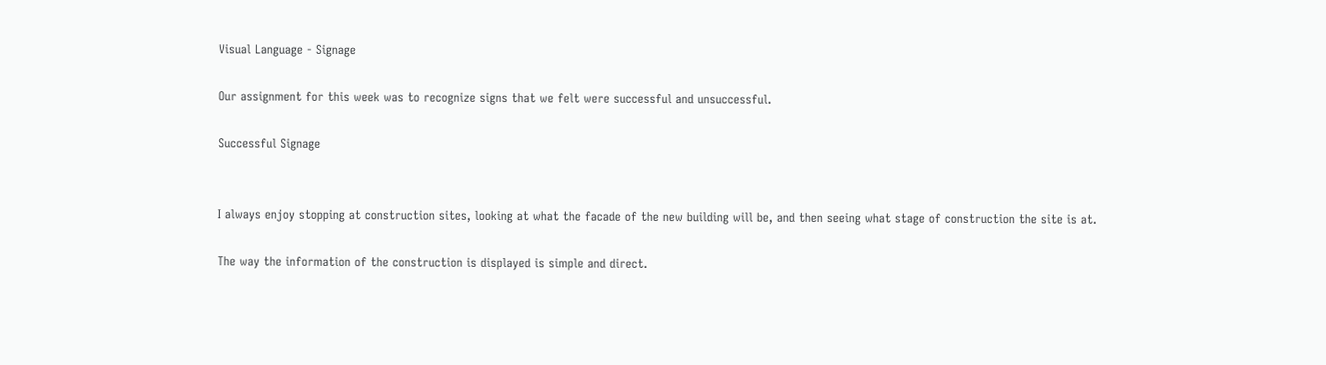Visual Language - Signage

Our assignment for this week was to recognize signs that we felt were successful and unsuccessful.

Successful Signage


I always enjoy stopping at construction sites, looking at what the facade of the new building will be, and then seeing what stage of construction the site is at.

The way the information of the construction is displayed is simple and direct.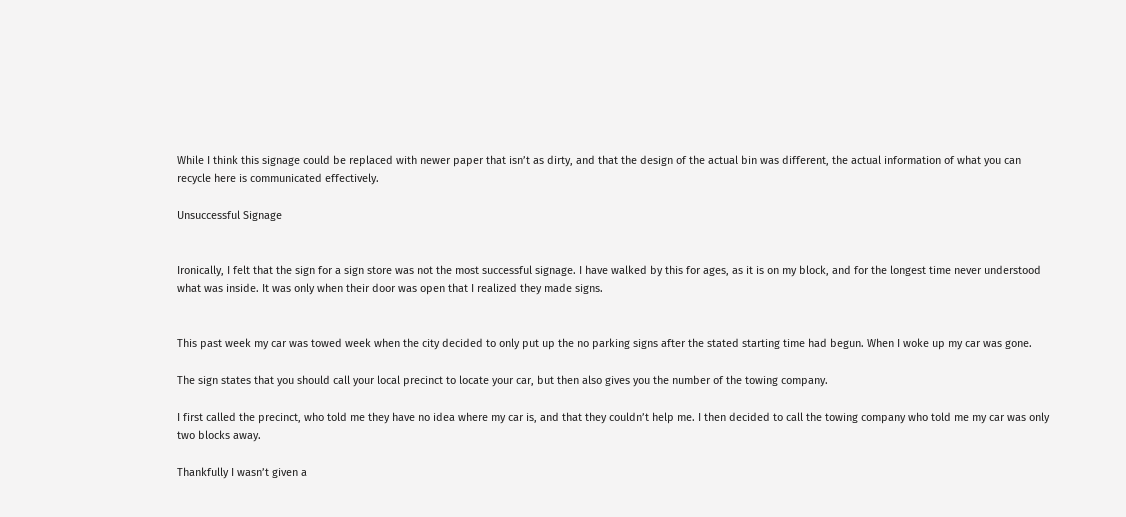While I think this signage could be replaced with newer paper that isn’t as dirty, and that the design of the actual bin was different, the actual information of what you can recycle here is communicated effectively.

Unsuccessful Signage


Ironically, I felt that the sign for a sign store was not the most successful signage. I have walked by this for ages, as it is on my block, and for the longest time never understood what was inside. It was only when their door was open that I realized they made signs.


This past week my car was towed week when the city decided to only put up the no parking signs after the stated starting time had begun. When I woke up my car was gone.

The sign states that you should call your local precinct to locate your car, but then also gives you the number of the towing company.

I first called the precinct, who told me they have no idea where my car is, and that they couldn’t help me. I then decided to call the towing company who told me my car was only two blocks away.

Thankfully I wasn’t given a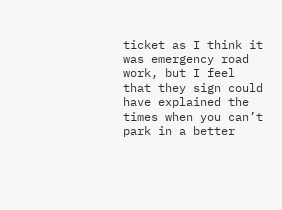ticket as I think it was emergency road work, but I feel that they sign could have explained the times when you can’t park in a better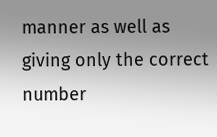manner as well as giving only the correct number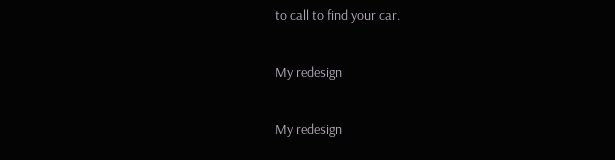to call to find your car.

My redesign

My redesign